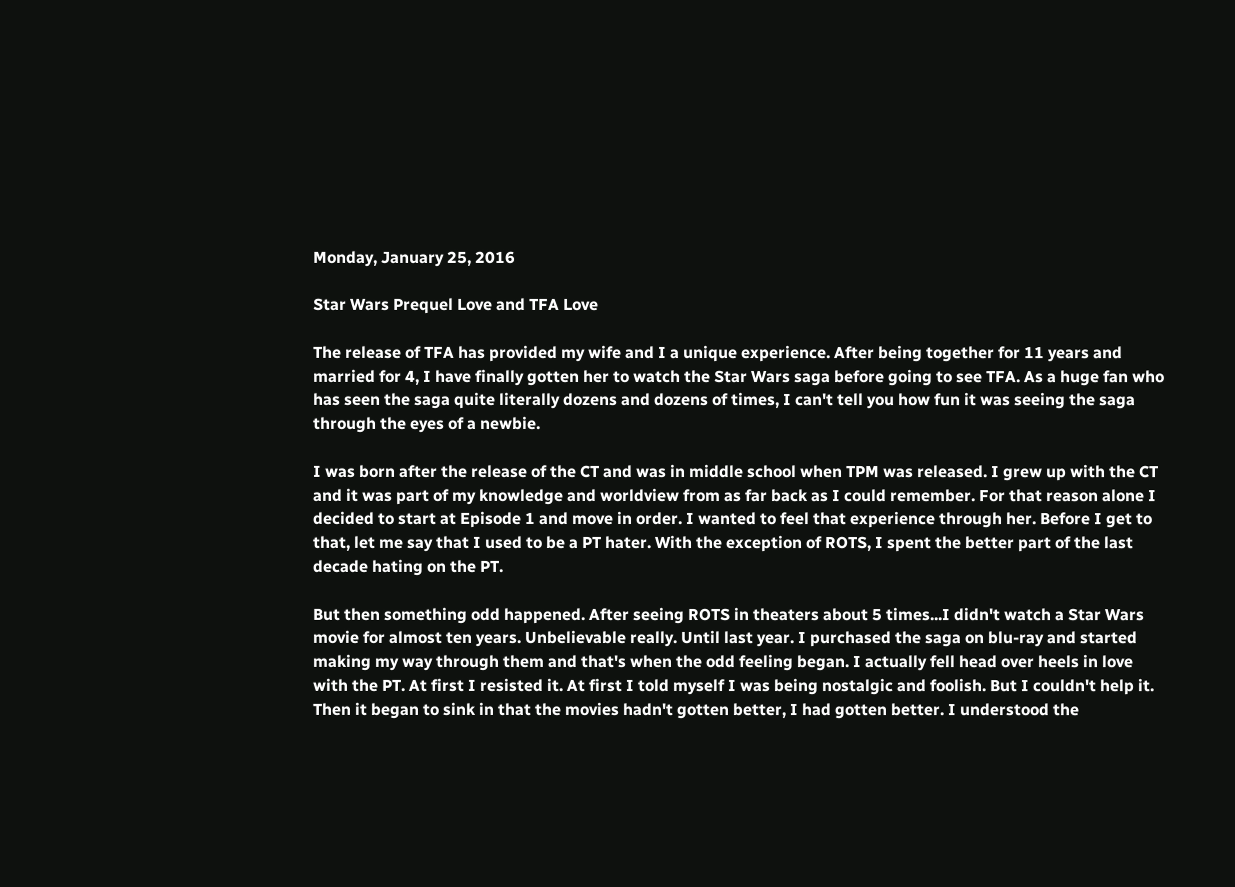Monday, January 25, 2016

Star Wars Prequel Love and TFA Love

The release of TFA has provided my wife and I a unique experience. After being together for 11 years and married for 4, I have finally gotten her to watch the Star Wars saga before going to see TFA. As a huge fan who has seen the saga quite literally dozens and dozens of times, I can't tell you how fun it was seeing the saga through the eyes of a newbie.

I was born after the release of the CT and was in middle school when TPM was released. I grew up with the CT and it was part of my knowledge and worldview from as far back as I could remember. For that reason alone I decided to start at Episode 1 and move in order. I wanted to feel that experience through her. Before I get to that, let me say that I used to be a PT hater. With the exception of ROTS, I spent the better part of the last decade hating on the PT.

But then something odd happened. After seeing ROTS in theaters about 5 times...I didn't watch a Star Wars movie for almost ten years. Unbelievable really. Until last year. I purchased the saga on blu-ray and started making my way through them and that's when the odd feeling began. I actually fell head over heels in love with the PT. At first I resisted it. At first I told myself I was being nostalgic and foolish. But I couldn't help it. Then it began to sink in that the movies hadn't gotten better, I had gotten better. I understood the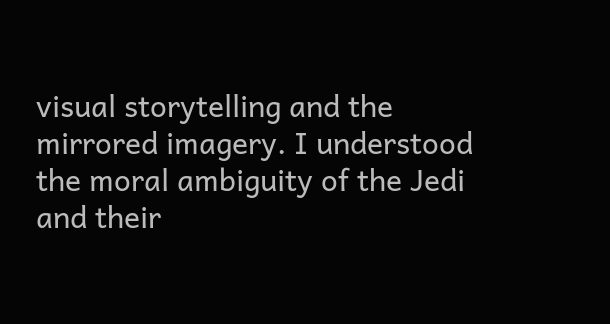visual storytelling and the mirrored imagery. I understood the moral ambiguity of the Jedi and their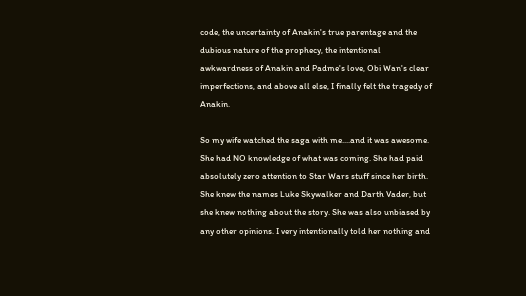code, the uncertainty of Anakin's true parentage and the dubious nature of the prophecy, the intentional awkwardness of Anakin and Padme's love, Obi Wan's clear imperfections, and above all else, I finally felt the tragedy of Anakin.

So my wife watched the saga with me....and it was awesome. She had NO knowledge of what was coming. She had paid absolutely zero attention to Star Wars stuff since her birth. She knew the names Luke Skywalker and Darth Vader, but she knew nothing about the story. She was also unbiased by any other opinions. I very intentionally told her nothing and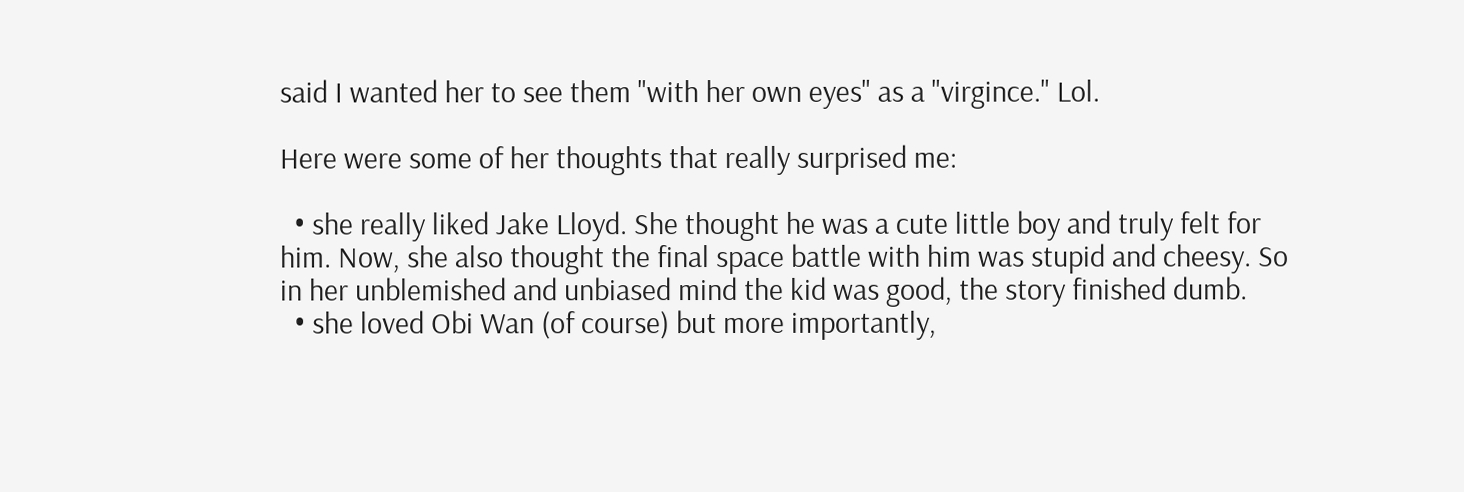said I wanted her to see them "with her own eyes" as a "virgince." Lol.

Here were some of her thoughts that really surprised me:

  • she really liked Jake Lloyd. She thought he was a cute little boy and truly felt for him. Now, she also thought the final space battle with him was stupid and cheesy. So in her unblemished and unbiased mind the kid was good, the story finished dumb.
  • she loved Obi Wan (of course) but more importantly,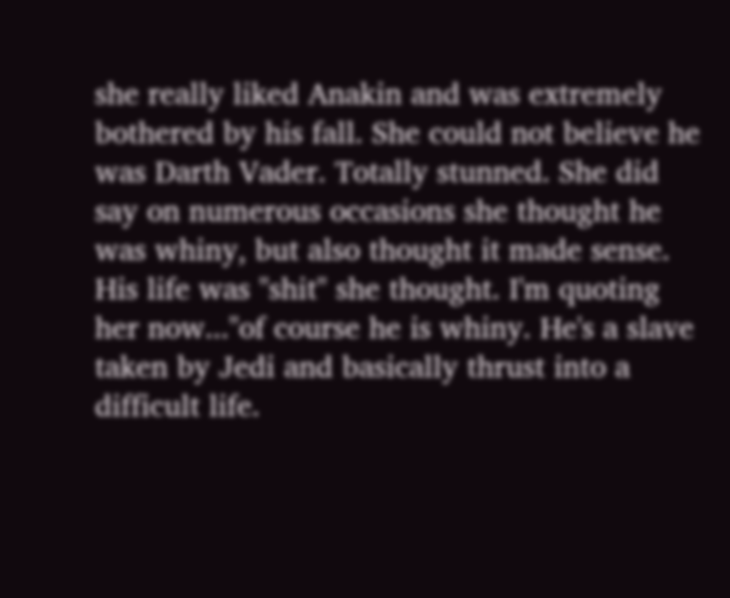she really liked Anakin and was extremely bothered by his fall. She could not believe he was Darth Vader. Totally stunned. She did say on numerous occasions she thought he was whiny, but also thought it made sense. His life was "shit" she thought. I'm quoting her now..."of course he is whiny. He's a slave taken by Jedi and basically thrust into a difficult life.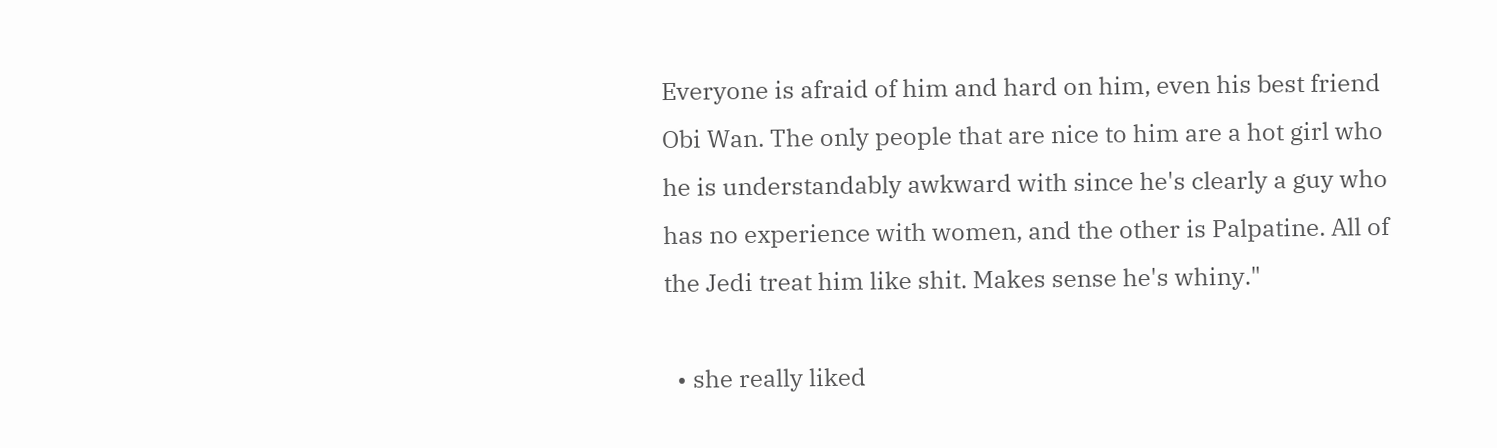Everyone is afraid of him and hard on him, even his best friend Obi Wan. The only people that are nice to him are a hot girl who he is understandably awkward with since he's clearly a guy who has no experience with women, and the other is Palpatine. All of the Jedi treat him like shit. Makes sense he's whiny."

  • she really liked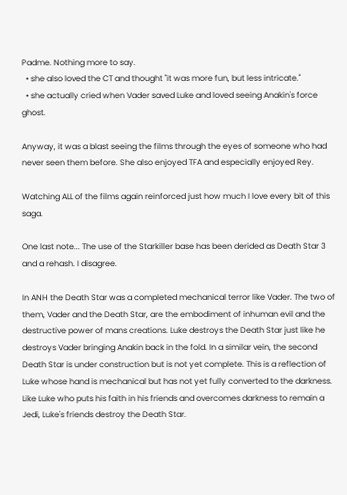Padme. Nothing more to say.
  • she also loved the CT and thought "it was more fun, but less intricate."
  • she actually cried when Vader saved Luke and loved seeing Anakin's force ghost.

Anyway, it was a blast seeing the films through the eyes of someone who had never seen them before. She also enjoyed TFA and especially enjoyed Rey.

Watching ALL of the films again reinforced just how much I love every bit of this saga.

One last note... The use of the Starkiller base has been derided as Death Star 3 and a rehash. I disagree.

In ANH the Death Star was a completed mechanical terror like Vader. The two of them, Vader and the Death Star, are the embodiment of inhuman evil and the destructive power of mans creations. Luke destroys the Death Star just like he destroys Vader bringing Anakin back in the fold. In a similar vein, the second Death Star is under construction but is not yet complete. This is a reflection of Luke whose hand is mechanical but has not yet fully converted to the darkness. Like Luke who puts his faith in his friends and overcomes darkness to remain a Jedi, Luke's friends destroy the Death Star.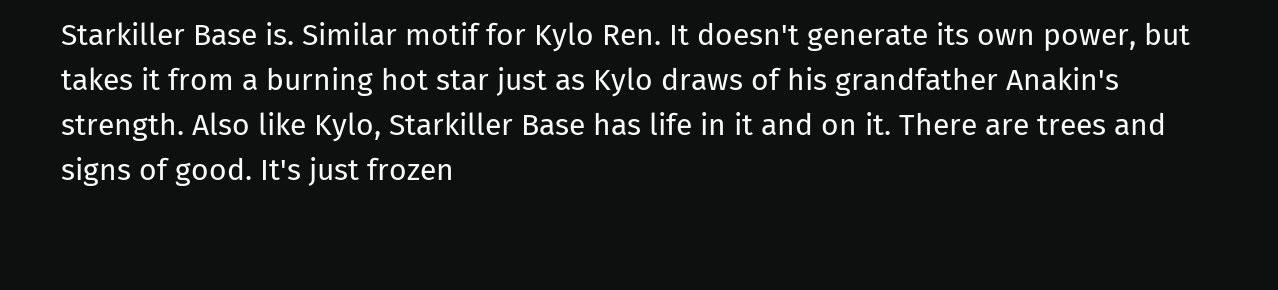Starkiller Base is. Similar motif for Kylo Ren. It doesn't generate its own power, but takes it from a burning hot star just as Kylo draws of his grandfather Anakin's strength. Also like Kylo, Starkiller Base has life in it and on it. There are trees and signs of good. It's just frozen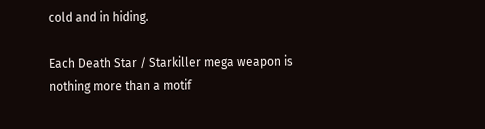cold and in hiding.

Each Death Star / Starkiller mega weapon is nothing more than a motif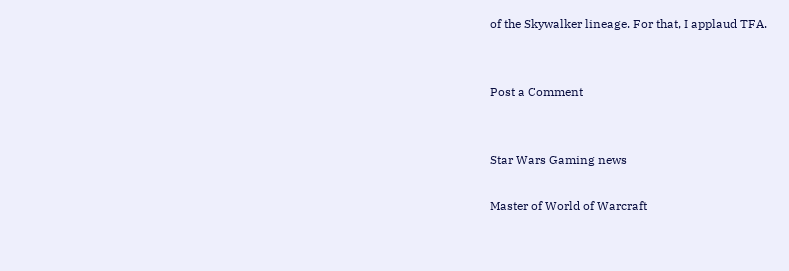of the Skywalker lineage. For that, I applaud TFA.


Post a Comment


Star Wars Gaming news

Master of World of Warcraft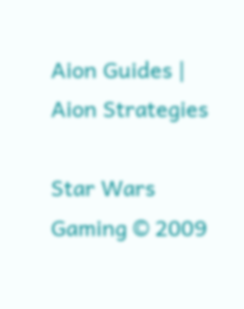Aion Guides | Aion Strategies

Star Wars Gaming © 2009